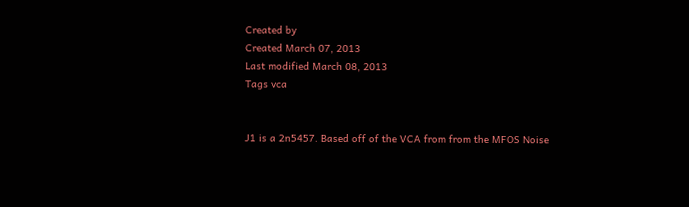Created by
Created March 07, 2013
Last modified March 08, 2013
Tags vca


J1 is a 2n5457. Based off of the VCA from from the MFOS Noise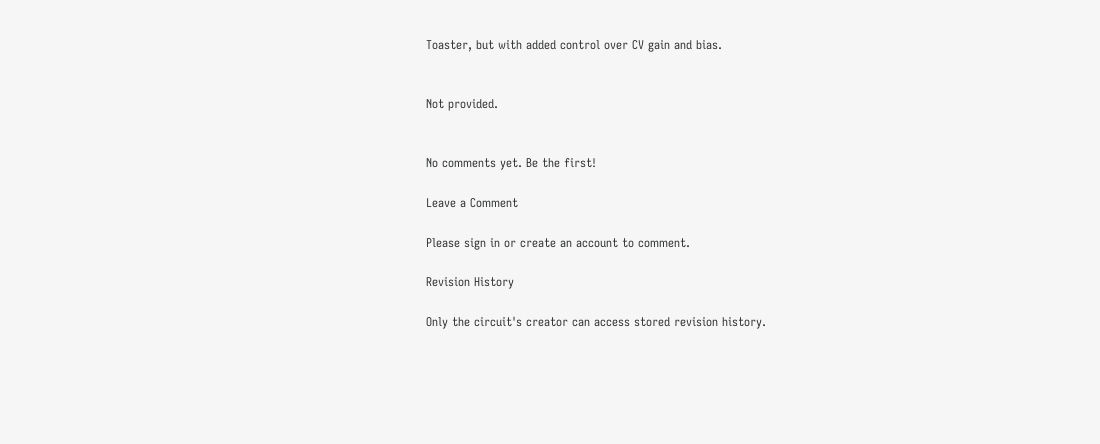Toaster, but with added control over CV gain and bias.


Not provided.


No comments yet. Be the first!

Leave a Comment

Please sign in or create an account to comment.

Revision History

Only the circuit's creator can access stored revision history.